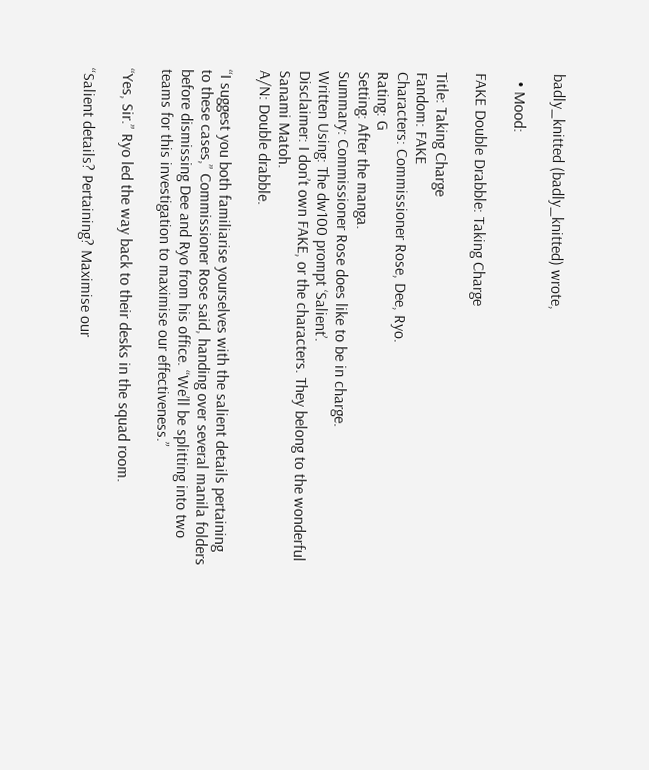badly_knitted (badly_knitted) wrote,

  • Mood:

FAKE Double Drabble: Taking Charge

Title: Taking Charge
Fandom: FAKE
Characters: Commissioner Rose, Dee, Ryo.
Rating: G
Setting: After the manga.
Summary: Commissioner Rose does like to be in charge.
Written Using: The dw100 prompt ‘Salient’.
Disclaimer: I don’t own FAKE, or the characters. They belong to the wonderful Sanami Matoh.
A/N: Double drabble.

“I suggest you both familiarise yourselves with the salient details pertaining to these cases,” Commissioner Rose said, handing over several manila folders before dismissing Dee and Ryo from his office. “We’ll be splitting into two teams for this investigation to maximise our effectiveness.”

“Yes, Sir.” Ryo led the way back to their desks in the squad room.

“Salient details? Pertaining? Maximise our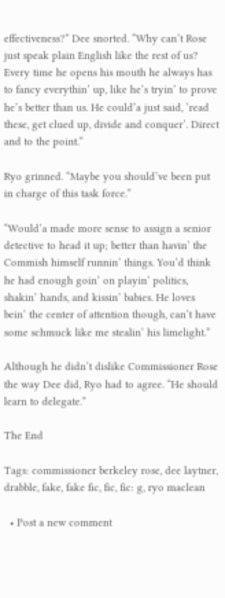effectiveness?” Dee snorted. “Why can’t Rose just speak plain English like the rest of us? Every time he opens his mouth he always has to fancy everythin’ up, like he’s tryin’ to prove he’s better than us. He could’a just said, ‘read these, get clued up, divide and conquer’. Direct and to the point.”

Ryo grinned. “Maybe you should’ve been put in charge of this task force.”

“Would’a made more sense to assign a senior detective to head it up; better than havin’ the Commish himself runnin’ things. You’d think he had enough goin’ on playin’ politics, shakin’ hands, and kissin’ babies. He loves bein’ the center of attention though, can’t have some schmuck like me stealin’ his limelight.”

Although he didn’t dislike Commissioner Rose the way Dee did, Ryo had to agree. “He should learn to delegate.”

The End

Tags: commissioner berkeley rose, dee laytner, drabble, fake, fake fic, fic, fic: g, ryo maclean

  • Post a new comment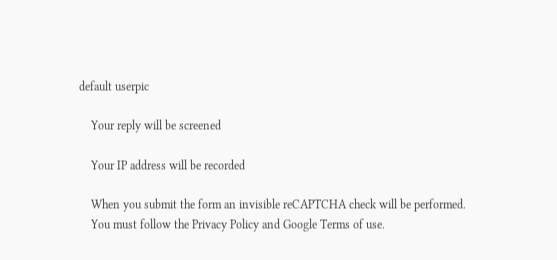default userpic

    Your reply will be screened

    Your IP address will be recorded

    When you submit the form an invisible reCAPTCHA check will be performed.
    You must follow the Privacy Policy and Google Terms of use.